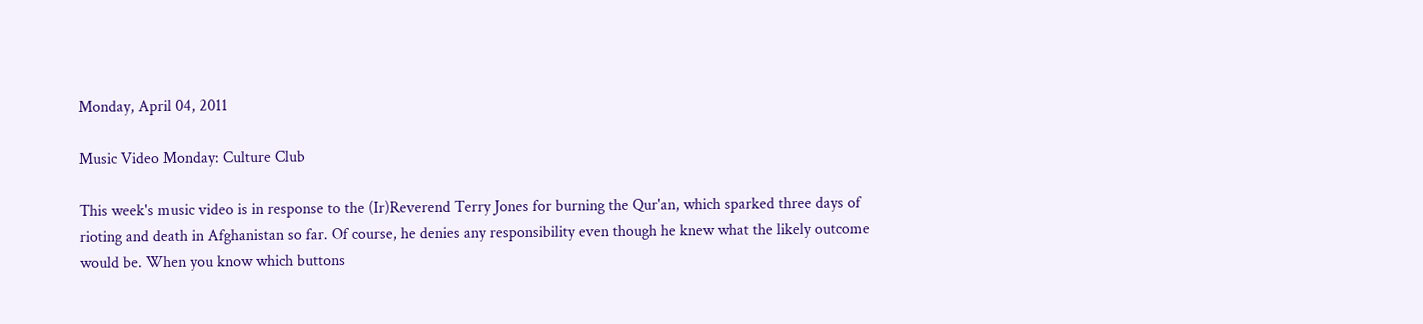Monday, April 04, 2011

Music Video Monday: Culture Club

This week's music video is in response to the (Ir)Reverend Terry Jones for burning the Qur'an, which sparked three days of rioting and death in Afghanistan so far. Of course, he denies any responsibility even though he knew what the likely outcome would be. When you know which buttons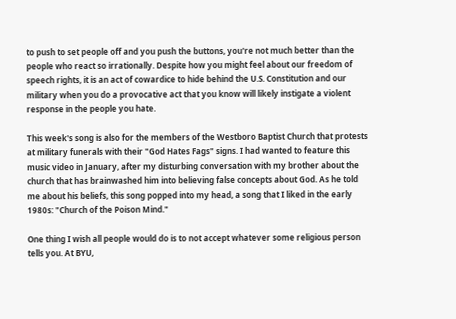to push to set people off and you push the buttons, you're not much better than the people who react so irrationally. Despite how you might feel about our freedom of speech rights, it is an act of cowardice to hide behind the U.S. Constitution and our military when you do a provocative act that you know will likely instigate a violent response in the people you hate.

This week's song is also for the members of the Westboro Baptist Church that protests at military funerals with their "God Hates Fags" signs. I had wanted to feature this music video in January, after my disturbing conversation with my brother about the church that has brainwashed him into believing false concepts about God. As he told me about his beliefs, this song popped into my head, a song that I liked in the early 1980s: "Church of the Poison Mind."

One thing I wish all people would do is to not accept whatever some religious person tells you. At BYU,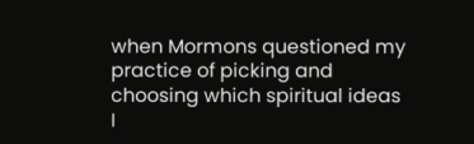when Mormons questioned my practice of picking and choosing which spiritual ideas I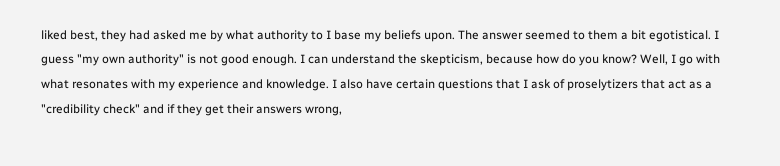liked best, they had asked me by what authority to I base my beliefs upon. The answer seemed to them a bit egotistical. I guess "my own authority" is not good enough. I can understand the skepticism, because how do you know? Well, I go with what resonates with my experience and knowledge. I also have certain questions that I ask of proselytizers that act as a "credibility check" and if they get their answers wrong,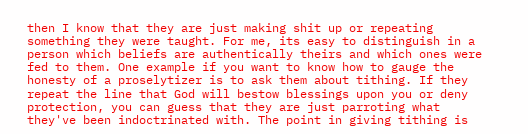then I know that they are just making shit up or repeating something they were taught. For me, its easy to distinguish in a person which beliefs are authentically theirs and which ones were fed to them. One example if you want to know how to gauge the honesty of a proselytizer is to ask them about tithing. If they repeat the line that God will bestow blessings upon you or deny protection, you can guess that they are just parroting what they've been indoctrinated with. The point in giving tithing is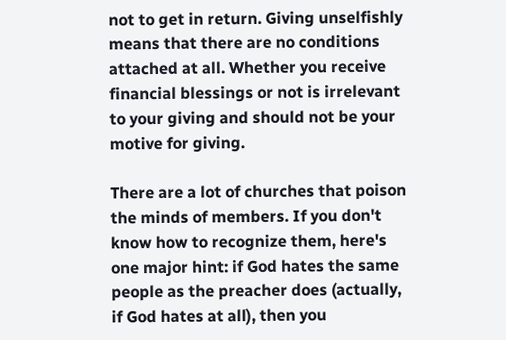not to get in return. Giving unselfishly means that there are no conditions attached at all. Whether you receive financial blessings or not is irrelevant to your giving and should not be your motive for giving.

There are a lot of churches that poison the minds of members. If you don't know how to recognize them, here's one major hint: if God hates the same people as the preacher does (actually, if God hates at all), then you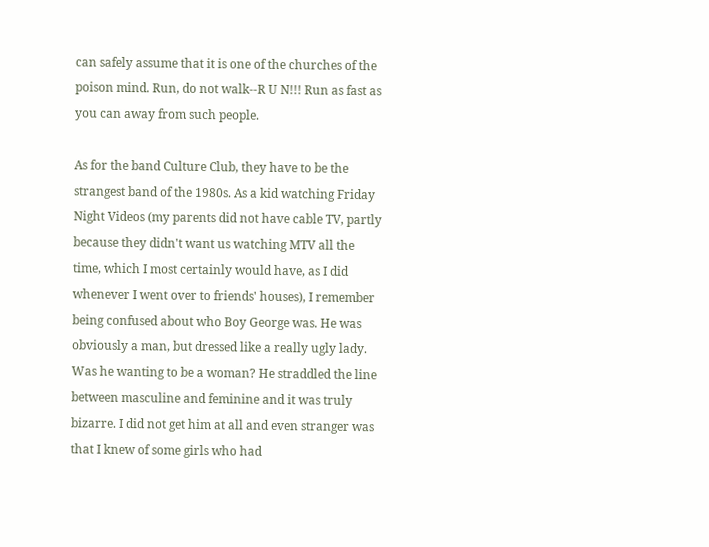can safely assume that it is one of the churches of the poison mind. Run, do not walk--R U N!!! Run as fast as you can away from such people.

As for the band Culture Club, they have to be the strangest band of the 1980s. As a kid watching Friday Night Videos (my parents did not have cable TV, partly because they didn't want us watching MTV all the time, which I most certainly would have, as I did whenever I went over to friends' houses), I remember being confused about who Boy George was. He was obviously a man, but dressed like a really ugly lady. Was he wanting to be a woman? He straddled the line between masculine and feminine and it was truly bizarre. I did not get him at all and even stranger was that I knew of some girls who had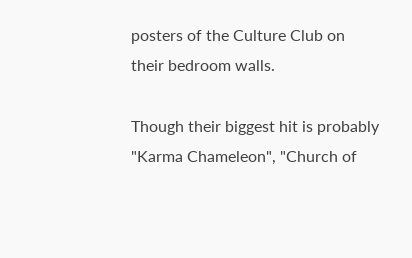posters of the Culture Club on their bedroom walls.

Though their biggest hit is probably "Karma Chameleon", "Church of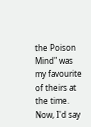the Poison Mind" was my favourite of theirs at the time. Now, I'd say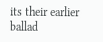its their earlier ballad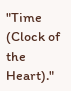"Time (Clock of the Heart)."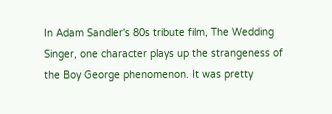In Adam Sandler's 80s tribute film, The Wedding Singer, one character plays up the strangeness of the Boy George phenomenon. It was pretty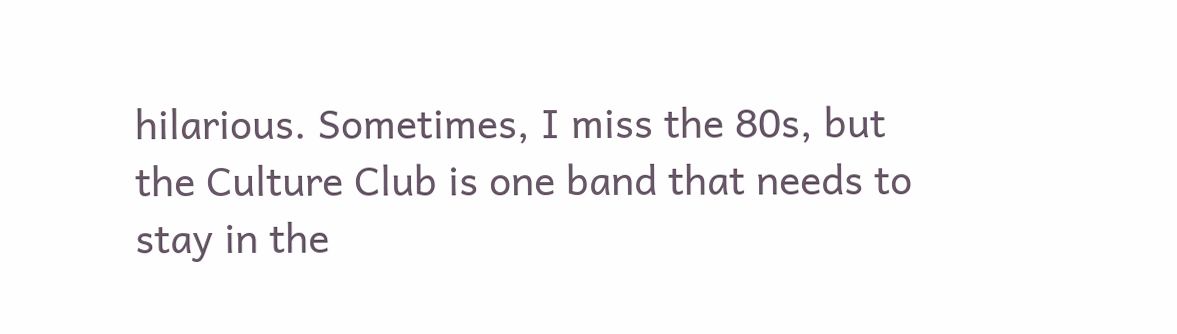hilarious. Sometimes, I miss the 80s, but the Culture Club is one band that needs to stay in the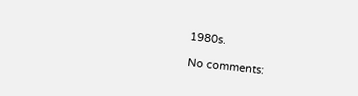1980s.

No comments: